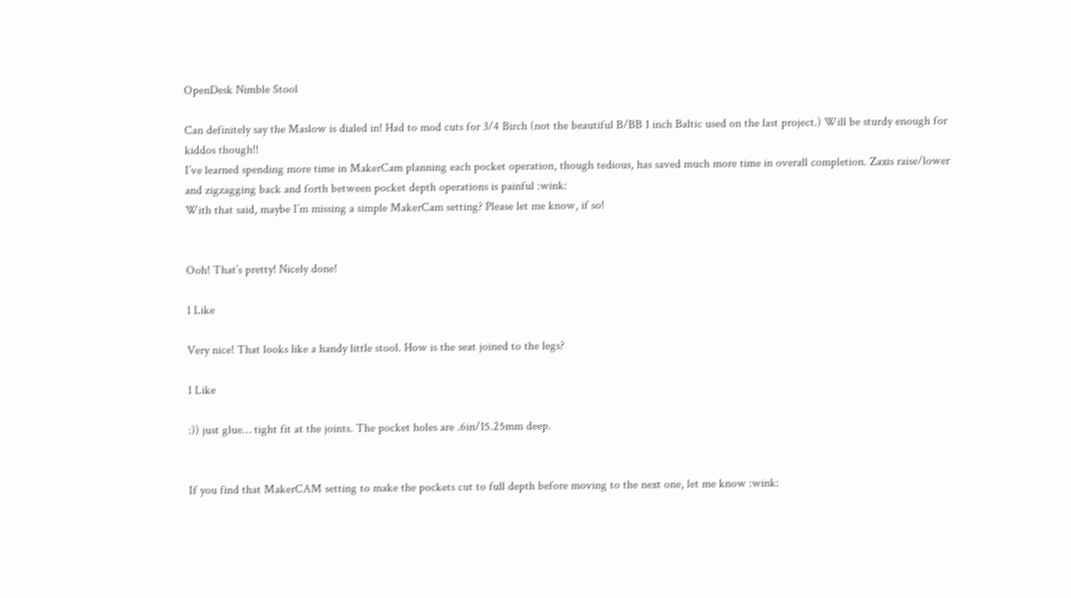OpenDesk Nimble Stool

Can definitely say the Maslow is dialed in! Had to mod cuts for 3/4 Birch (not the beautiful B/BB 1 inch Baltic used on the last project.) Will be sturdy enough for kiddos though!!
I’ve learned spending more time in MakerCam planning each pocket operation, though tedious, has saved much more time in overall completion. Zaxis raise/lower and zigzagging back and forth between pocket depth operations is painful :wink:
With that said, maybe I’m missing a simple MakerCam setting? Please let me know, if so!


Ooh! That’s pretty! Nicely done!

1 Like

Very nice! That looks like a handy little stool. How is the seat joined to the legs?

1 Like

:)) just glue… tight fit at the joints. The pocket holes are .6in/15.25mm deep.


If you find that MakerCAM setting to make the pockets cut to full depth before moving to the next one, let me know :wink: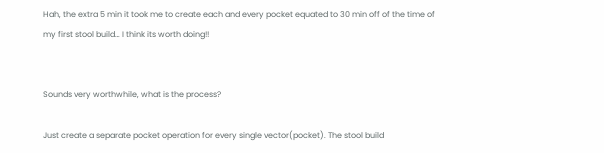Hah, the extra 5 min it took me to create each and every pocket equated to 30 min off of the time of my first stool build… I think its worth doing!!


Sounds very worthwhile, what is the process?

Just create a separate pocket operation for every single vector(pocket). The stool build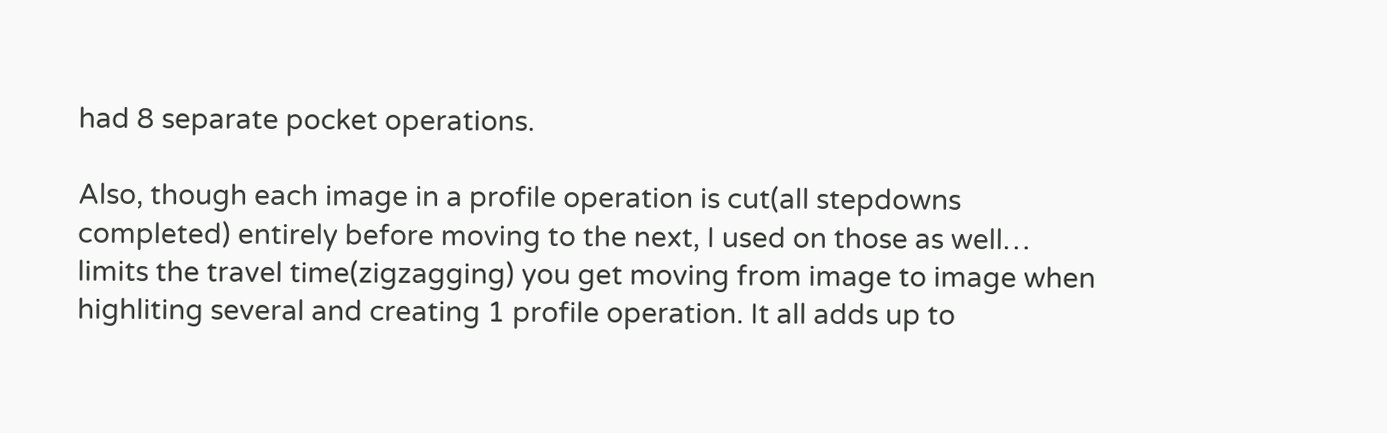had 8 separate pocket operations.

Also, though each image in a profile operation is cut(all stepdowns completed) entirely before moving to the next, I used on those as well… limits the travel time(zigzagging) you get moving from image to image when highliting several and creating 1 profile operation. It all adds up to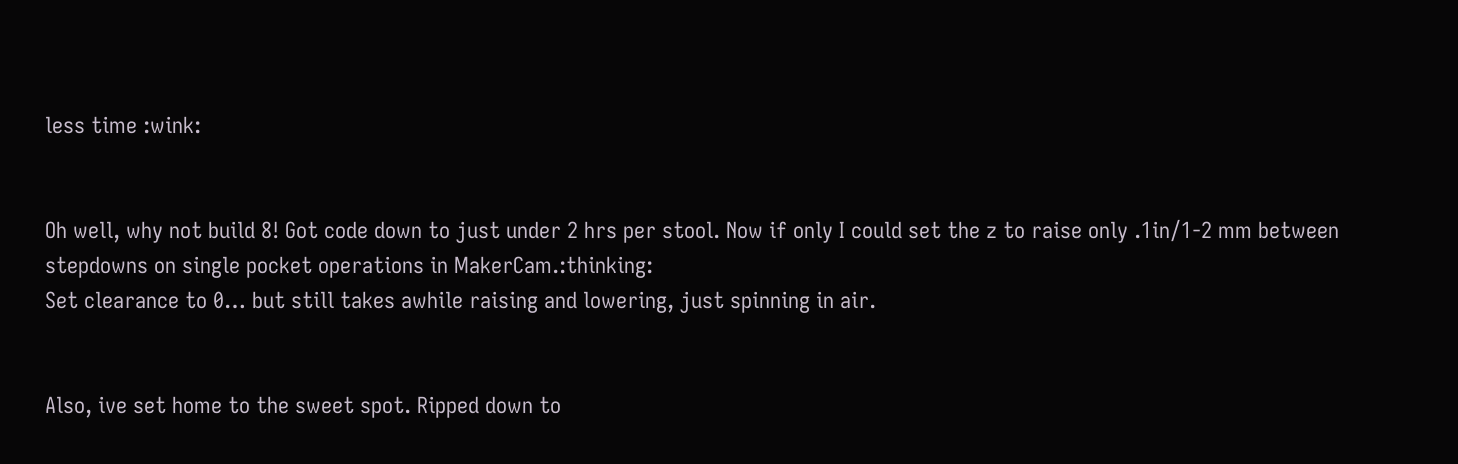less time :wink:


Oh well, why not build 8! Got code down to just under 2 hrs per stool. Now if only I could set the z to raise only .1in/1-2 mm between stepdowns on single pocket operations in MakerCam.:thinking:
Set clearance to 0… but still takes awhile raising and lowering, just spinning in air.


Also, ive set home to the sweet spot. Ripped down to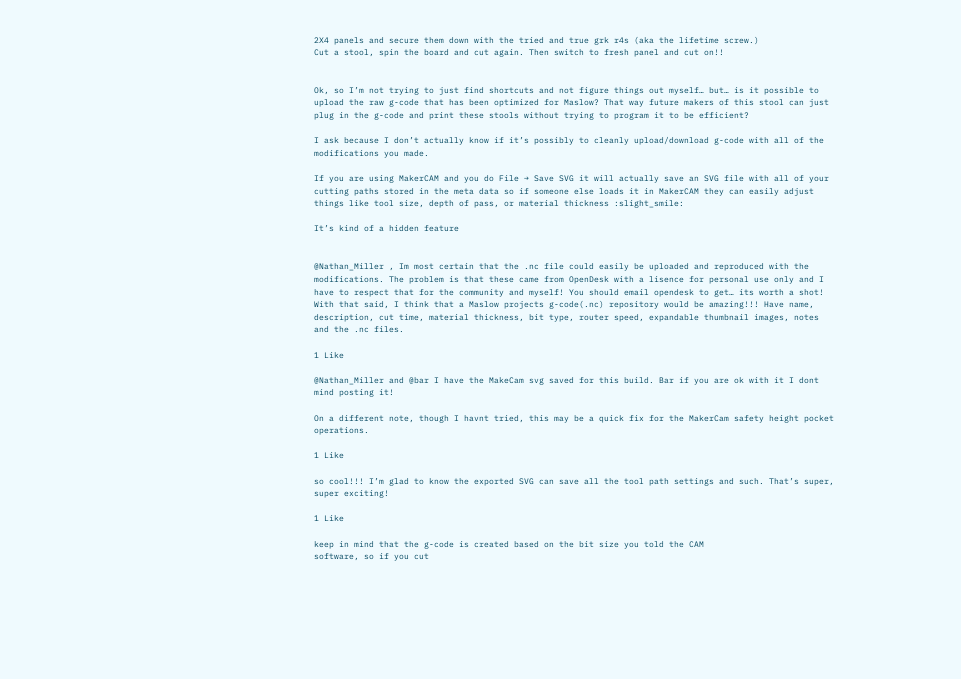2X4 panels and secure them down with the tried and true grk r4s (aka the lifetime screw.)
Cut a stool, spin the board and cut again. Then switch to fresh panel and cut on!!


Ok, so I’m not trying to just find shortcuts and not figure things out myself… but… is it possible to upload the raw g-code that has been optimized for Maslow? That way future makers of this stool can just plug in the g-code and print these stools without trying to program it to be efficient?

I ask because I don’t actually know if it’s possibly to cleanly upload/download g-code with all of the modifications you made.

If you are using MakerCAM and you do File → Save SVG it will actually save an SVG file with all of your cutting paths stored in the meta data so if someone else loads it in MakerCAM they can easily adjust things like tool size, depth of pass, or material thickness :slight_smile:

It’s kind of a hidden feature


@Nathan_Miller , Im most certain that the .nc file could easily be uploaded and reproduced with the modifications. The problem is that these came from OpenDesk with a lisence for personal use only and I have to respect that for the community and myself! You should email opendesk to get… its worth a shot!
With that said, I think that a Maslow projects g-code(.nc) repository would be amazing!!! Have name, description, cut time, material thickness, bit type, router speed, expandable thumbnail images, notes and the .nc files.

1 Like

@Nathan_Miller and @bar I have the MakeCam svg saved for this build. Bar if you are ok with it I dont mind posting it!

On a different note, though I havnt tried, this may be a quick fix for the MakerCam safety height pocket operations.

1 Like

so cool!!! I’m glad to know the exported SVG can save all the tool path settings and such. That’s super, super exciting!

1 Like

keep in mind that the g-code is created based on the bit size you told the CAM
software, so if you cut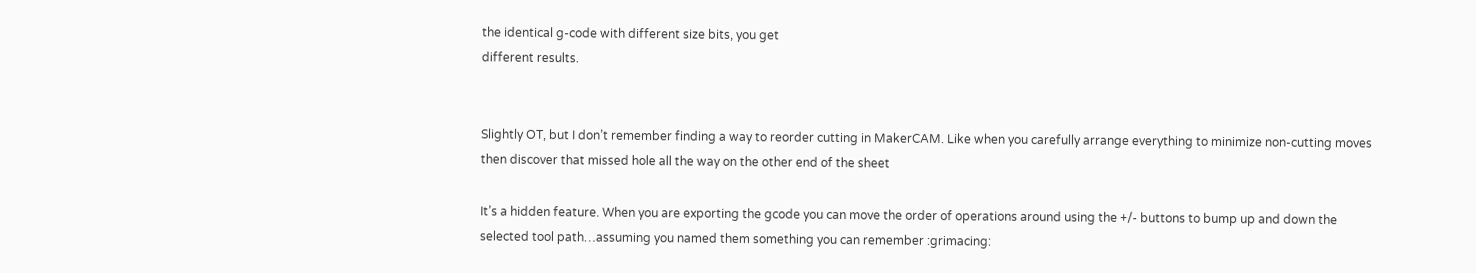the identical g-code with different size bits, you get
different results.


Slightly OT, but I don’t remember finding a way to reorder cutting in MakerCAM. Like when you carefully arrange everything to minimize non-cutting moves then discover that missed hole all the way on the other end of the sheet

It’s a hidden feature. When you are exporting the gcode you can move the order of operations around using the +/- buttons to bump up and down the selected tool path…assuming you named them something you can remember :grimacing: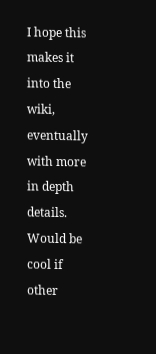I hope this makes it into the wiki, eventually with more in depth details.
Would be cool if other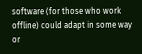software (for those who work offline) could adapt in some way or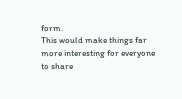form.
This would make things far more interesting for everyone to share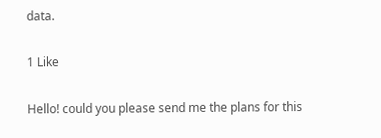data.

1 Like

Hello! could you please send me the plans for this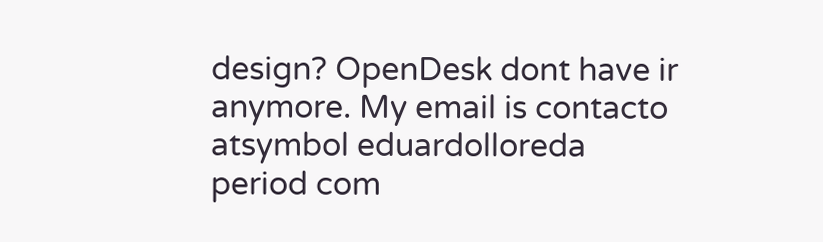design? OpenDesk dont have ir anymore. My email is contacto atsymbol eduardolloreda period com